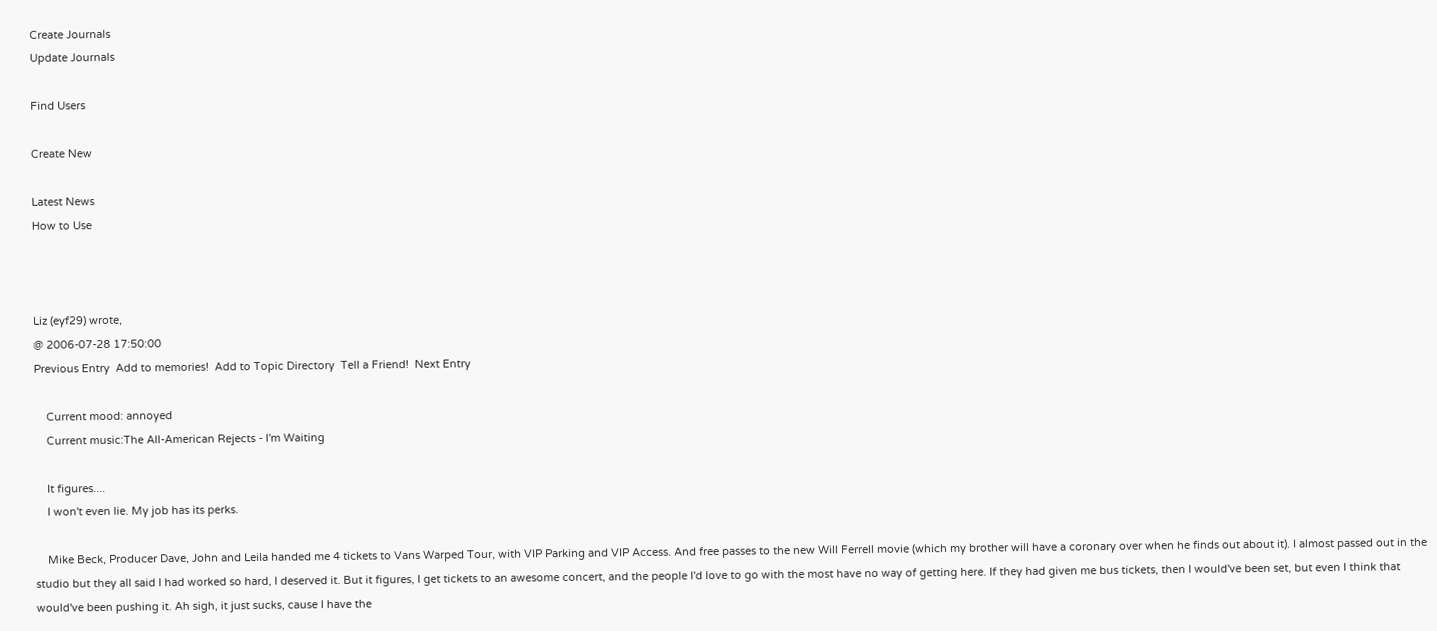Create Journals
Update Journals

Find Users

Create New

Latest News
How to Use



Liz (eyf29) wrote,
@ 2006-07-28 17:50:00
Previous Entry  Add to memories!  Add to Topic Directory  Tell a Friend!  Next Entry

    Current mood: annoyed
    Current music:The All-American Rejects - I'm Waiting

    It figures....
    I won't even lie. My job has its perks.

    Mike Beck, Producer Dave, John and Leila handed me 4 tickets to Vans Warped Tour, with VIP Parking and VIP Access. And free passes to the new Will Ferrell movie (which my brother will have a coronary over when he finds out about it). I almost passed out in the studio but they all said I had worked so hard, I deserved it. But it figures, I get tickets to an awesome concert, and the people I'd love to go with the most have no way of getting here. If they had given me bus tickets, then I would've been set, but even I think that would've been pushing it. Ah sigh, it just sucks, cause I have the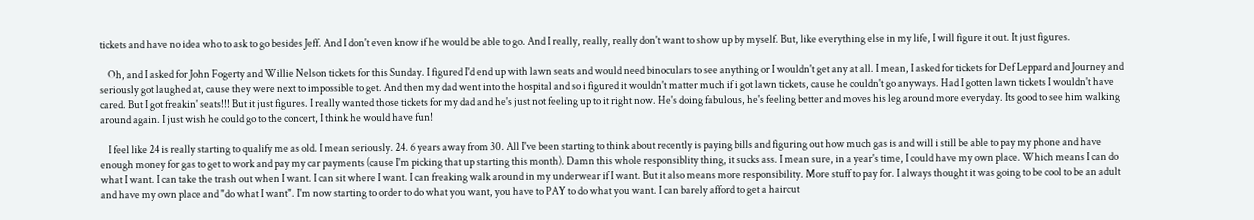tickets and have no idea who to ask to go besides Jeff. And I don't even know if he would be able to go. And I really, really, really don't want to show up by myself. But, like everything else in my life, I will figure it out. It just figures.

    Oh, and I asked for John Fogerty and Willie Nelson tickets for this Sunday. I figured I'd end up with lawn seats and would need binoculars to see anything or I wouldn't get any at all. I mean, I asked for tickets for Def Leppard and Journey and seriously got laughed at, cause they were next to impossible to get. And then my dad went into the hospital and so i figured it wouldn't matter much if i got lawn tickets, cause he couldn't go anyways. Had I gotten lawn tickets I wouldn't have cared. But I got freakin' seats!!! But it just figures. I really wanted those tickets for my dad and he's just not feeling up to it right now. He's doing fabulous, he's feeling better and moves his leg around more everyday. Its good to see him walking around again. I just wish he could go to the concert, I think he would have fun!

    I feel like 24 is really starting to qualify me as old. I mean seriously. 24. 6 years away from 30. All I've been starting to think about recently is paying bills and figuring out how much gas is and will i still be able to pay my phone and have enough money for gas to get to work and pay my car payments (cause I'm picking that up starting this month). Damn this whole responsiblity thing, it sucks ass. I mean sure, in a year's time, I could have my own place. Which means I can do what I want. I can take the trash out when I want. I can sit where I want. I can freaking walk around in my underwear if I want. But it also means more responsibility. More stuff to pay for. I always thought it was going to be cool to be an adult and have my own place and "do what I want". I'm now starting to order to do what you want, you have to PAY to do what you want. I can barely afford to get a haircut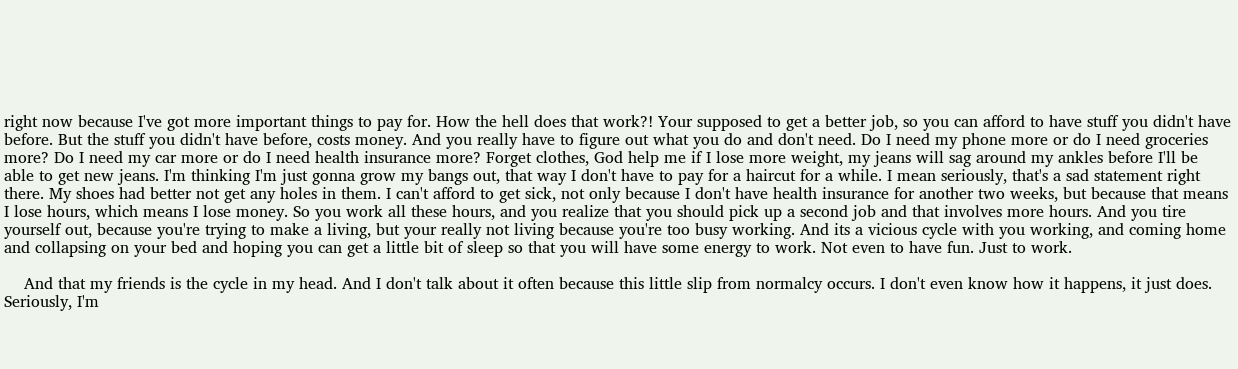right now because I've got more important things to pay for. How the hell does that work?! Your supposed to get a better job, so you can afford to have stuff you didn't have before. But the stuff you didn't have before, costs money. And you really have to figure out what you do and don't need. Do I need my phone more or do I need groceries more? Do I need my car more or do I need health insurance more? Forget clothes, God help me if I lose more weight, my jeans will sag around my ankles before I'll be able to get new jeans. I'm thinking I'm just gonna grow my bangs out, that way I don't have to pay for a haircut for a while. I mean seriously, that's a sad statement right there. My shoes had better not get any holes in them. I can't afford to get sick, not only because I don't have health insurance for another two weeks, but because that means I lose hours, which means I lose money. So you work all these hours, and you realize that you should pick up a second job and that involves more hours. And you tire yourself out, because you're trying to make a living, but your really not living because you're too busy working. And its a vicious cycle with you working, and coming home and collapsing on your bed and hoping you can get a little bit of sleep so that you will have some energy to work. Not even to have fun. Just to work.

    And that my friends is the cycle in my head. And I don't talk about it often because this little slip from normalcy occurs. I don't even know how it happens, it just does. Seriously, I'm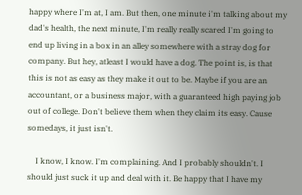happy where I'm at, I am. But then, one minute i'm talking about my dad's health, the next minute, I'm really really scared I'm going to end up living in a box in an alley somewhere with a stray dog for company. But hey, atleast I would have a dog. The point is, is that this is not as easy as they make it out to be. Maybe if you are an accountant, or a business major, with a guaranteed high paying job out of college. Don't believe them when they claim its easy. Cause somedays, it just isn't.

    I know, I know. I'm complaining. And I probably shouldn't. I should just suck it up and deal with it. Be happy that I have my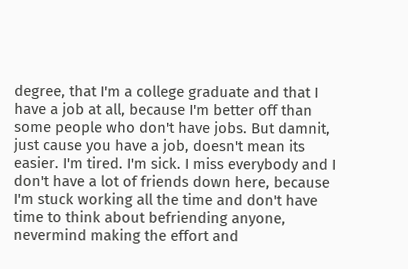degree, that I'm a college graduate and that I have a job at all, because I'm better off than some people who don't have jobs. But damnit, just cause you have a job, doesn't mean its easier. I'm tired. I'm sick. I miss everybody and I don't have a lot of friends down here, because I'm stuck working all the time and don't have time to think about befriending anyone, nevermind making the effort and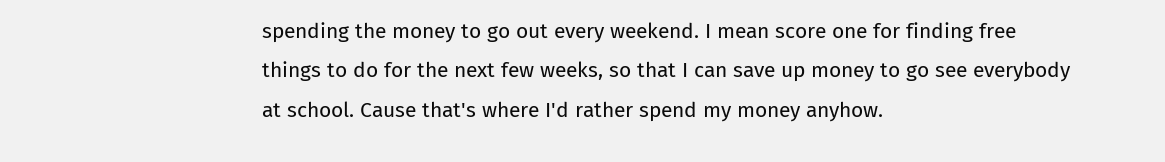spending the money to go out every weekend. I mean score one for finding free things to do for the next few weeks, so that I can save up money to go see everybody at school. Cause that's where I'd rather spend my money anyhow.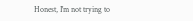Honest, I'm not trying to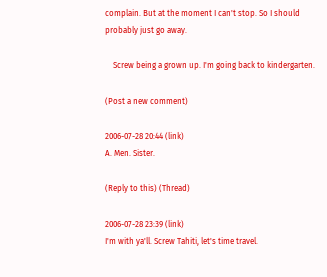complain. But at the moment I can't stop. So I should probably just go away.

    Screw being a grown up. I'm going back to kindergarten.

(Post a new comment)

2006-07-28 20:44 (link)
A. Men. Sister.

(Reply to this) (Thread)

2006-07-28 23:39 (link)
I'm with ya'll. Screw Tahiti, let's time travel.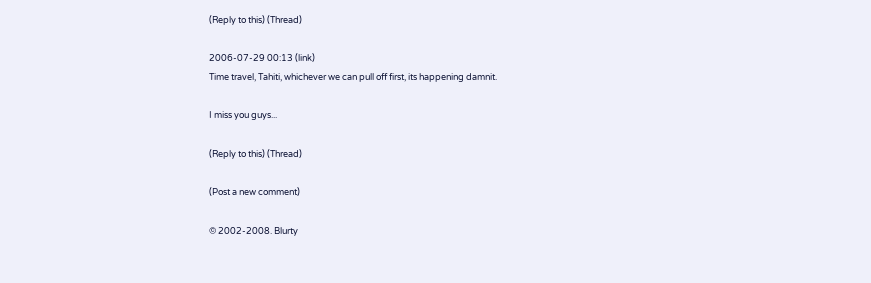(Reply to this) (Thread)

2006-07-29 00:13 (link)
Time travel, Tahiti, whichever we can pull off first, its happening damnit.

I miss you guys...

(Reply to this) (Thread)

(Post a new comment)

© 2002-2008. Blurty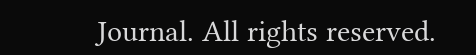Journal. All rights reserved.